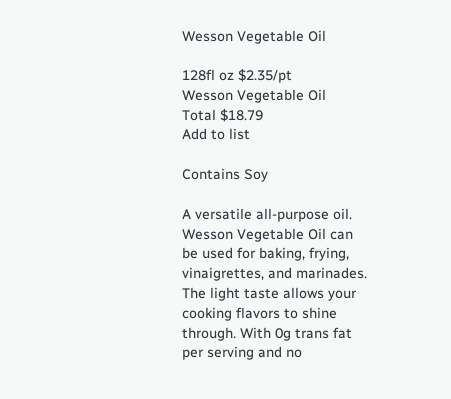Wesson Vegetable Oil

128fl oz $2.35/pt
Wesson Vegetable Oil
Total $18.79
Add to list

Contains Soy

A versatile all-purpose oil. Wesson Vegetable Oil can be used for baking, frying, vinaigrettes, and marinades. The light taste allows your cooking flavors to shine through. With 0g trans fat per serving and no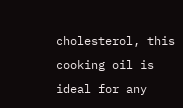cholesterol, this cooking oil is ideal for any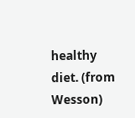healthy diet. (from Wesson)